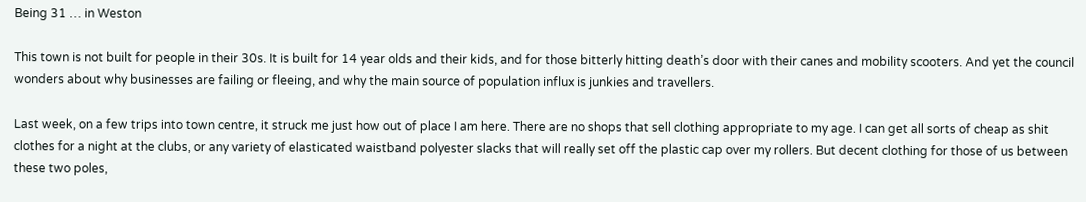Being 31 … in Weston

This town is not built for people in their 30s. It is built for 14 year olds and their kids, and for those bitterly hitting death’s door with their canes and mobility scooters. And yet the council wonders about why businesses are failing or fleeing, and why the main source of population influx is junkies and travellers.

Last week, on a few trips into town centre, it struck me just how out of place I am here. There are no shops that sell clothing appropriate to my age. I can get all sorts of cheap as shit clothes for a night at the clubs, or any variety of elasticated waistband polyester slacks that will really set off the plastic cap over my rollers. But decent clothing for those of us between these two poles,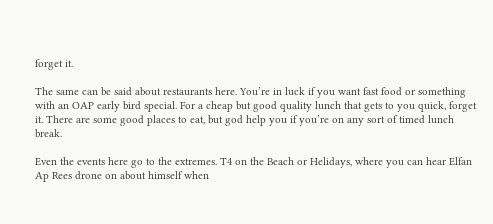forget it.

The same can be said about restaurants here. You’re in luck if you want fast food or something with an OAP early bird special. For a cheap but good quality lunch that gets to you quick, forget it. There are some good places to eat, but god help you if you’re on any sort of timed lunch break.

Even the events here go to the extremes. T4 on the Beach or Helidays, where you can hear Elfan Ap Rees drone on about himself when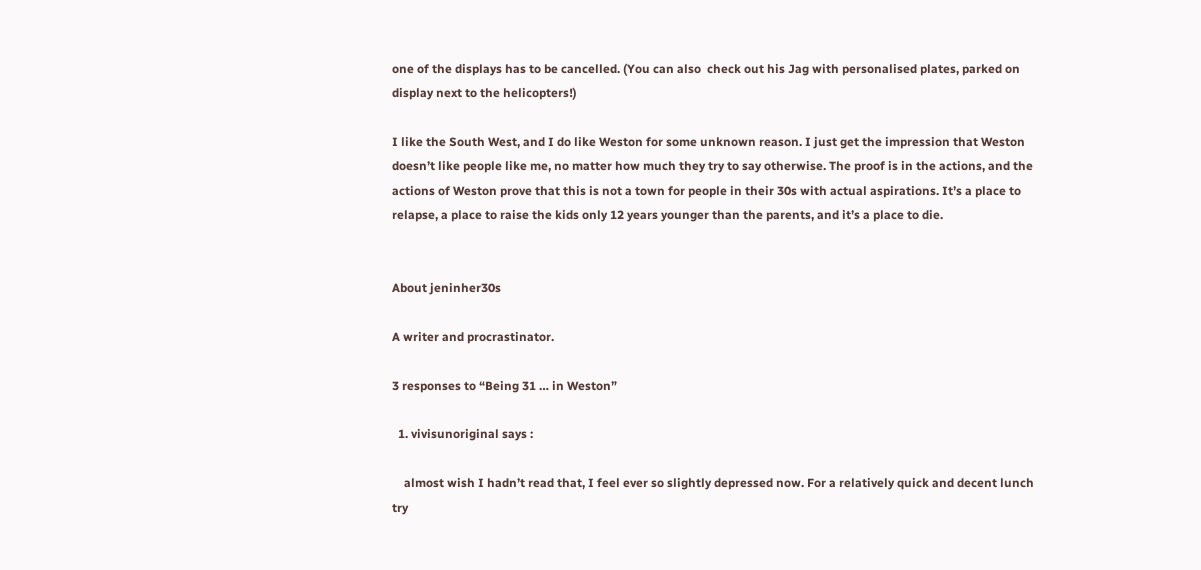one of the displays has to be cancelled. (You can also  check out his Jag with personalised plates, parked on display next to the helicopters!)

I like the South West, and I do like Weston for some unknown reason. I just get the impression that Weston doesn’t like people like me, no matter how much they try to say otherwise. The proof is in the actions, and the actions of Weston prove that this is not a town for people in their 30s with actual aspirations. It’s a place to relapse, a place to raise the kids only 12 years younger than the parents, and it’s a place to die.


About jeninher30s

A writer and procrastinator.

3 responses to “Being 31 … in Weston”

  1. vivisunoriginal says :

    almost wish I hadn’t read that, I feel ever so slightly depressed now. For a relatively quick and decent lunch try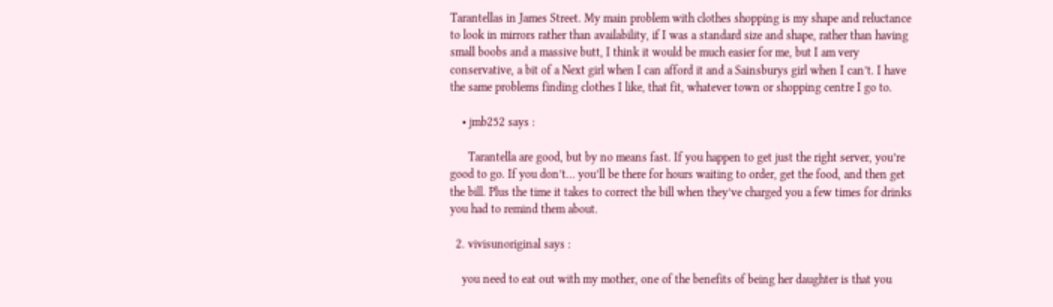Tarantellas in James Street. My main problem with clothes shopping is my shape and reluctance to look in mirrors rather than availability, if I was a standard size and shape, rather than having small boobs and a massive butt, I think it would be much easier for me, but I am very conservative, a bit of a Next girl when I can afford it and a Sainsburys girl when I can’t. I have the same problems finding clothes I like, that fit, whatever town or shopping centre I go to.

    • jmb252 says :

      Tarantella are good, but by no means fast. If you happen to get just the right server, you’re good to go. If you don’t… you’ll be there for hours waiting to order, get the food, and then get the bill. Plus the time it takes to correct the bill when they’ve charged you a few times for drinks you had to remind them about.

  2. vivisunoriginal says :

    you need to eat out with my mother, one of the benefits of being her daughter is that you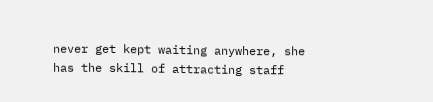never get kept waiting anywhere, she has the skill of attracting staff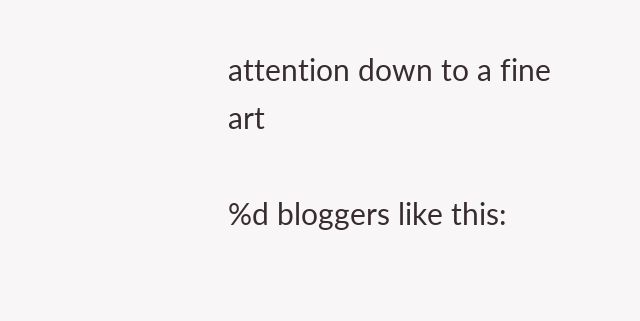attention down to a fine art

%d bloggers like this: